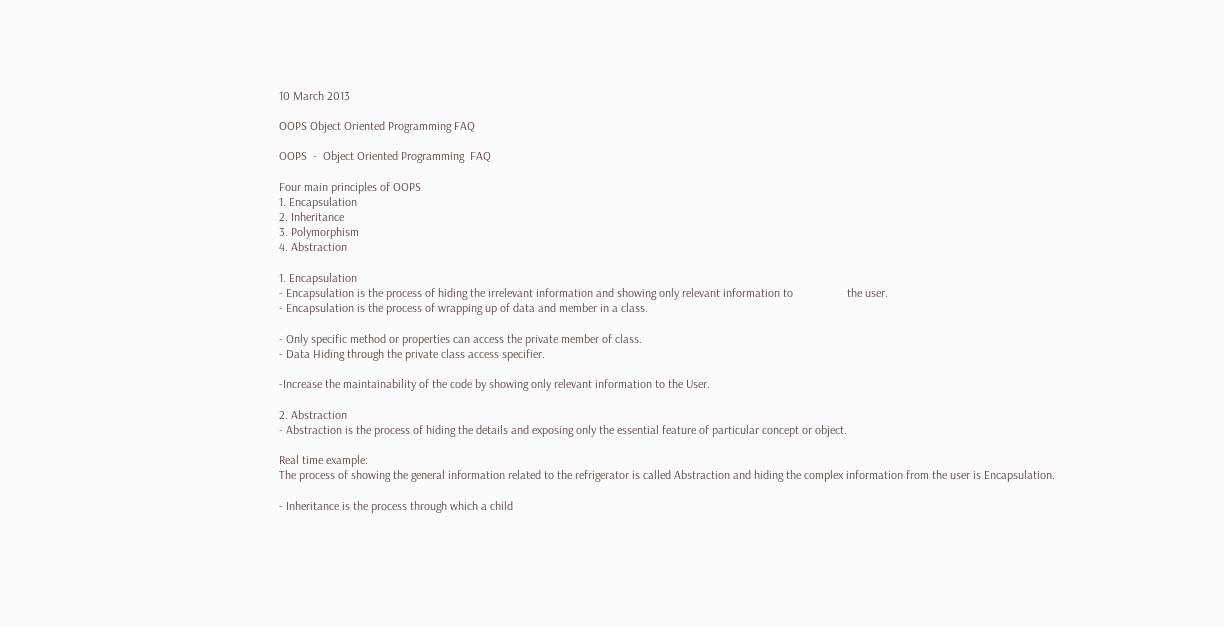10 March 2013

OOPS Object Oriented Programming FAQ

OOPS  -  Object Oriented Programming  FAQ

Four main principles of OOPS
1. Encapsulation
2. Inheritance
3. Polymorphism
4. Abstraction

1. Encapsulation
- Encapsulation is the process of hiding the irrelevant information and showing only relevant information to                  the user.
- Encapsulation is the process of wrapping up of data and member in a class.

- Only specific method or properties can access the private member of class.
- Data Hiding through the private class access specifier.

-Increase the maintainability of the code by showing only relevant information to the User.

2. Abstraction
- Abstraction is the process of hiding the details and exposing only the essential feature of particular concept or object.

Real time example:
The process of showing the general information related to the refrigerator is called Abstraction and hiding the complex information from the user is Encapsulation.

- Inheritance is the process through which a child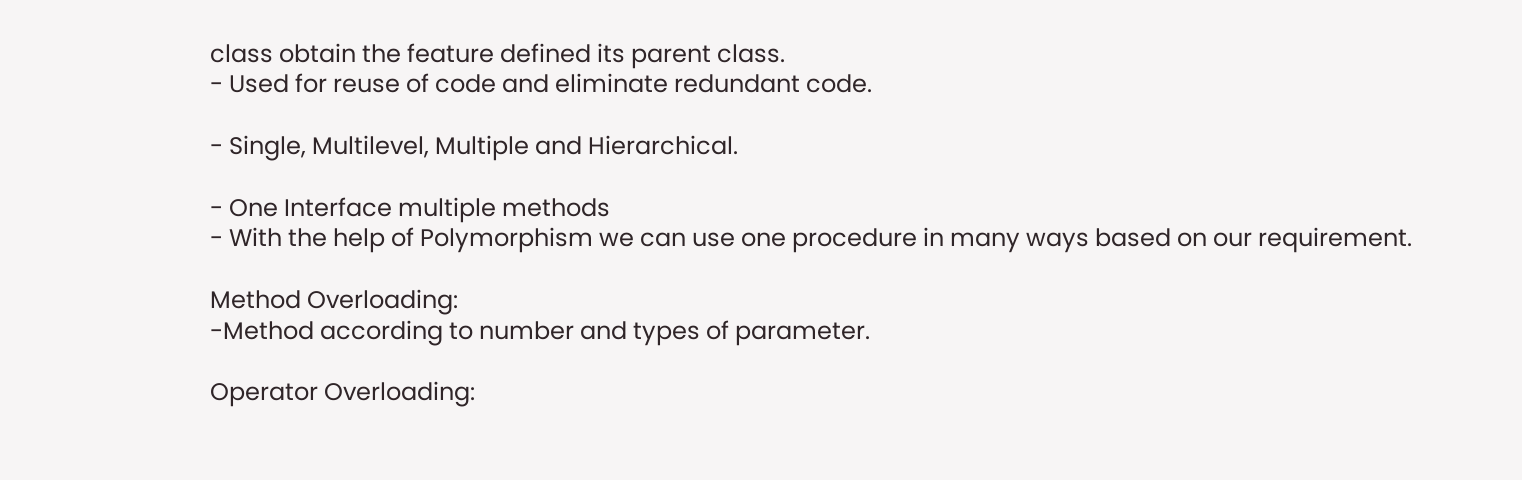class obtain the feature defined its parent class.
- Used for reuse of code and eliminate redundant code.

- Single, Multilevel, Multiple and Hierarchical.

- One Interface multiple methods
- With the help of Polymorphism we can use one procedure in many ways based on our requirement.

Method Overloading:
-Method according to number and types of parameter.

Operator Overloading: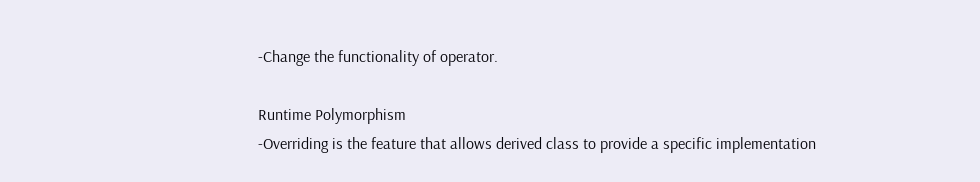-Change the functionality of operator.

Runtime Polymorphism
-Overriding is the feature that allows derived class to provide a specific implementation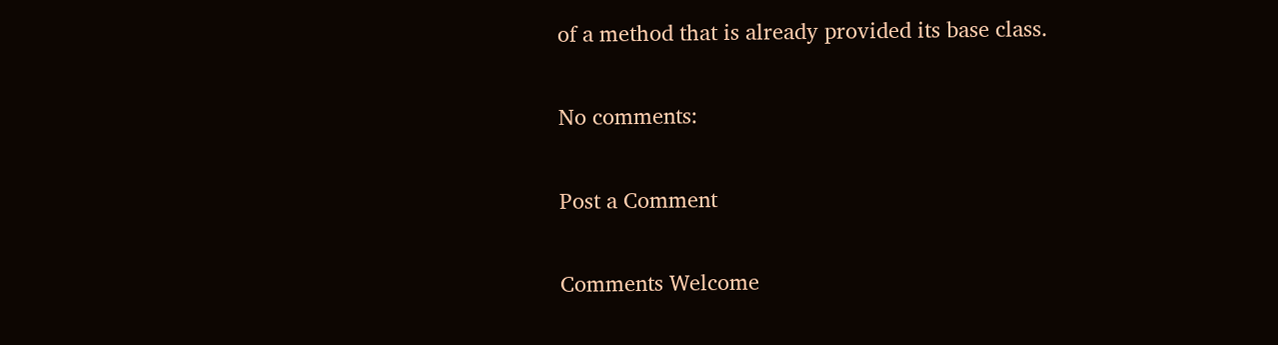of a method that is already provided its base class.

No comments:

Post a Comment

Comments Welcome